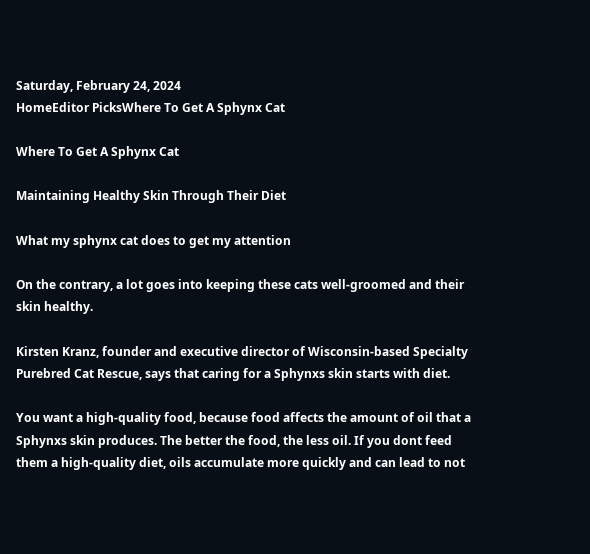Saturday, February 24, 2024
HomeEditor PicksWhere To Get A Sphynx Cat

Where To Get A Sphynx Cat

Maintaining Healthy Skin Through Their Diet

What my sphynx cat does to get my attention

On the contrary, a lot goes into keeping these cats well-groomed and their skin healthy.

Kirsten Kranz, founder and executive director of Wisconsin-based Specialty Purebred Cat Rescue, says that caring for a Sphynxs skin starts with diet.

You want a high-quality food, because food affects the amount of oil that a Sphynxs skin produces. The better the food, the less oil. If you dont feed them a high-quality diet, oils accumulate more quickly and can lead to not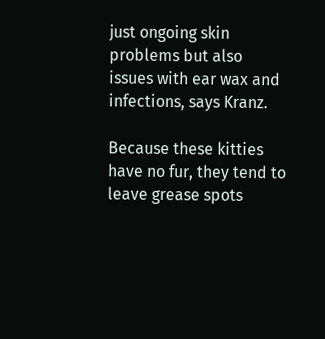just ongoing skin problems but also issues with ear wax and infections, says Kranz.

Because these kitties have no fur, they tend to leave grease spots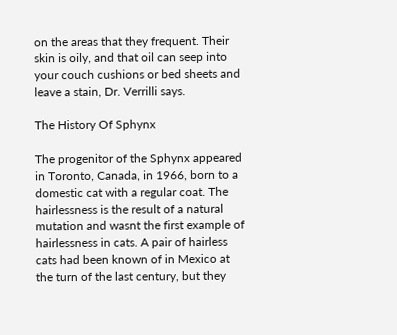on the areas that they frequent. Their skin is oily, and that oil can seep into your couch cushions or bed sheets and leave a stain, Dr. Verrilli says.

The History Of Sphynx

The progenitor of the Sphynx appeared in Toronto, Canada, in 1966, born to a domestic cat with a regular coat. The hairlessness is the result of a natural mutation and wasnt the first example of hairlessness in cats. A pair of hairless cats had been known of in Mexico at the turn of the last century, but they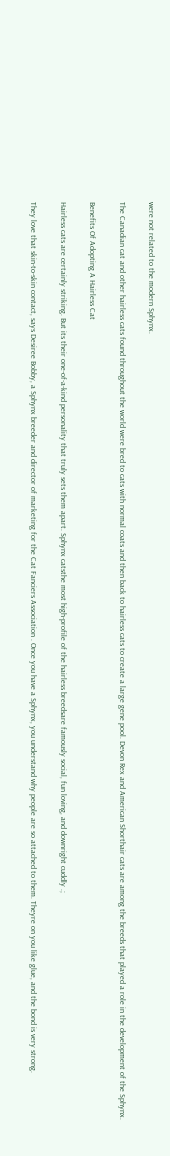were not related to the modern Sphynx.

The Canadian cat and other hairless cats found throughout the world were bred to cats with normal coats and then back to hairless cats to create a large gene pool. Devon Rex and American Shorthair cats are among the breeds that played a role in the development of the Sphynx.

Benefits Of Adopting A Hairless Cat

Hairless cats are certainly striking. But its their one-of-a-kind personality that truly sets them apart. Sphynx catsthe most high-profile of the hairless breedsare famously social, fun loving, and downright cuddly .;

They love that skin-to-skin contact, says Desiree Bobby, a Sphynx breeder and director of marketing for the Cat Fanciers Association . Once you have a Sphynx, you understand why people are so attached to them. Theyre on you like glue, and the bond is very strong.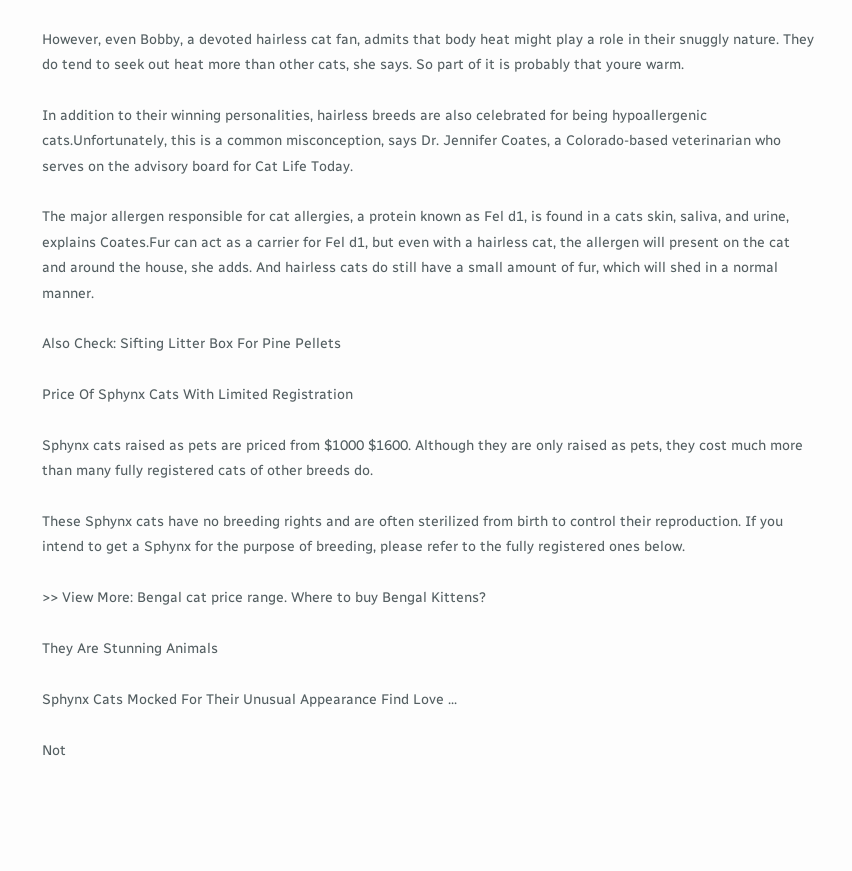However, even Bobby, a devoted hairless cat fan, admits that body heat might play a role in their snuggly nature. They do tend to seek out heat more than other cats, she says. So part of it is probably that youre warm.

In addition to their winning personalities, hairless breeds are also celebrated for being hypoallergenic cats.Unfortunately, this is a common misconception, says Dr. Jennifer Coates, a Colorado-based veterinarian who serves on the advisory board for Cat Life Today.

The major allergen responsible for cat allergies, a protein known as Fel d1, is found in a cats skin, saliva, and urine, explains Coates.Fur can act as a carrier for Fel d1, but even with a hairless cat, the allergen will present on the cat and around the house, she adds. And hairless cats do still have a small amount of fur, which will shed in a normal manner.

Also Check: Sifting Litter Box For Pine Pellets

Price Of Sphynx Cats With Limited Registration

Sphynx cats raised as pets are priced from $1000 $1600. Although they are only raised as pets, they cost much more than many fully registered cats of other breeds do.

These Sphynx cats have no breeding rights and are often sterilized from birth to control their reproduction. If you intend to get a Sphynx for the purpose of breeding, please refer to the fully registered ones below.

>> View More: Bengal cat price range. Where to buy Bengal Kittens?

They Are Stunning Animals

Sphynx Cats Mocked For Their Unusual Appearance Find Love ...

Not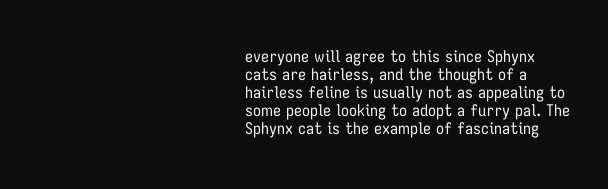everyone will agree to this since Sphynx cats are hairless, and the thought of a hairless feline is usually not as appealing to some people looking to adopt a furry pal. The Sphynx cat is the example of fascinating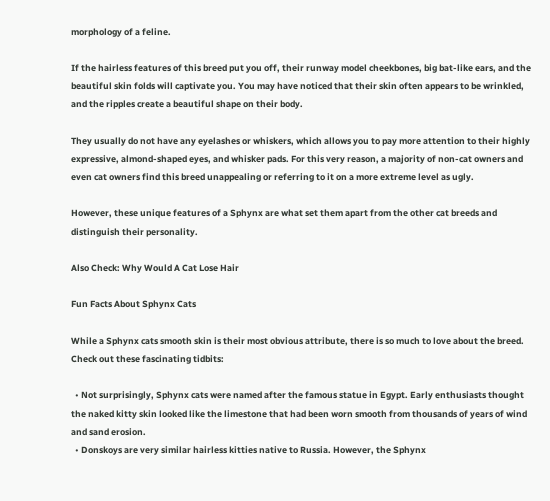morphology of a feline.

If the hairless features of this breed put you off, their runway model cheekbones, big bat-like ears, and the beautiful skin folds will captivate you. You may have noticed that their skin often appears to be wrinkled, and the ripples create a beautiful shape on their body.

They usually do not have any eyelashes or whiskers, which allows you to pay more attention to their highly expressive, almond-shaped eyes, and whisker pads. For this very reason, a majority of non-cat owners and even cat owners find this breed unappealing or referring to it on a more extreme level as ugly.

However, these unique features of a Sphynx are what set them apart from the other cat breeds and distinguish their personality.

Also Check: Why Would A Cat Lose Hair

Fun Facts About Sphynx Cats

While a Sphynx cats smooth skin is their most obvious attribute, there is so much to love about the breed. Check out these fascinating tidbits:

  • Not surprisingly, Sphynx cats were named after the famous statue in Egypt. Early enthusiasts thought the naked kitty skin looked like the limestone that had been worn smooth from thousands of years of wind and sand erosion.
  • Donskoys are very similar hairless kitties native to Russia. However, the Sphynx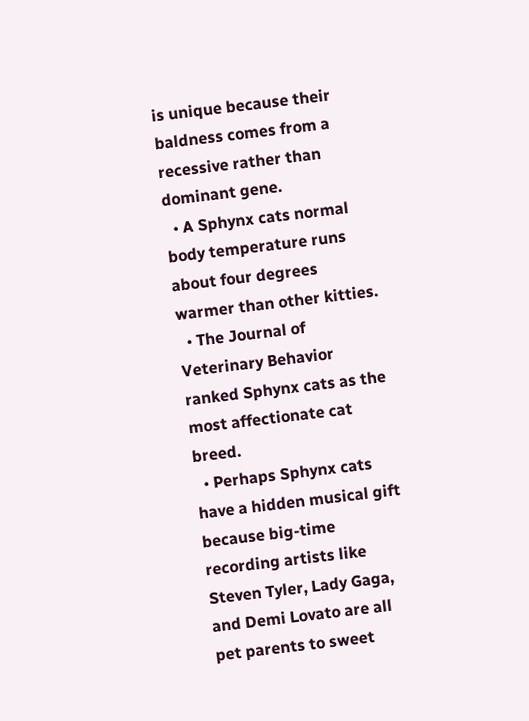is unique because their baldness comes from a recessive rather than dominant gene.
  • A Sphynx cats normal body temperature runs about four degrees warmer than other kitties.
  • The Journal of Veterinary Behavior ranked Sphynx cats as the most affectionate cat breed.
  • Perhaps Sphynx cats have a hidden musical gift because big-time recording artists like Steven Tyler, Lady Gaga, and Demi Lovato are all pet parents to sweet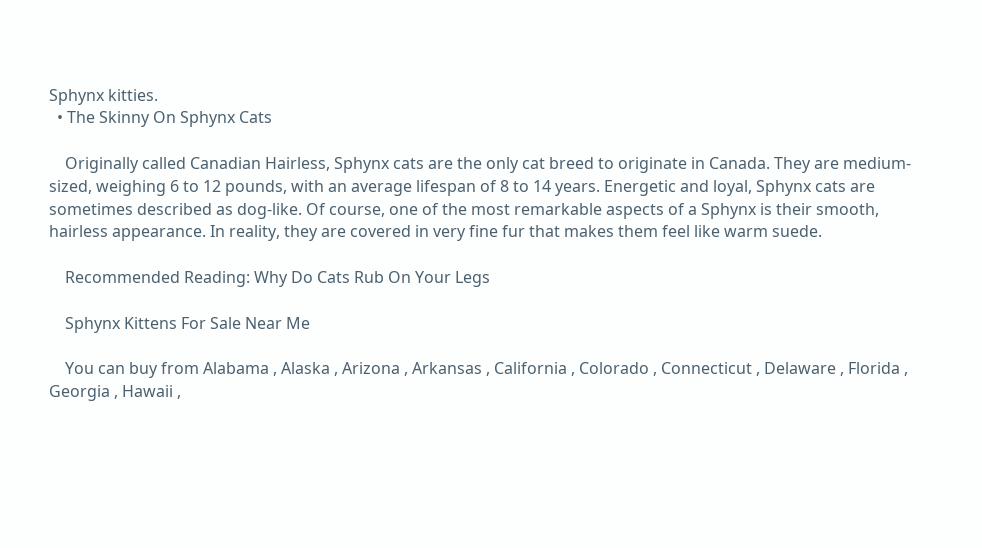Sphynx kitties.
  • The Skinny On Sphynx Cats

    Originally called Canadian Hairless, Sphynx cats are the only cat breed to originate in Canada. They are medium-sized, weighing 6 to 12 pounds, with an average lifespan of 8 to 14 years. Energetic and loyal, Sphynx cats are sometimes described as dog-like. Of course, one of the most remarkable aspects of a Sphynx is their smooth, hairless appearance. In reality, they are covered in very fine fur that makes them feel like warm suede.

    Recommended Reading: Why Do Cats Rub On Your Legs

    Sphynx Kittens For Sale Near Me

    You can buy from Alabama , Alaska , Arizona , Arkansas , California , Colorado , Connecticut , Delaware , Florida , Georgia , Hawaii ,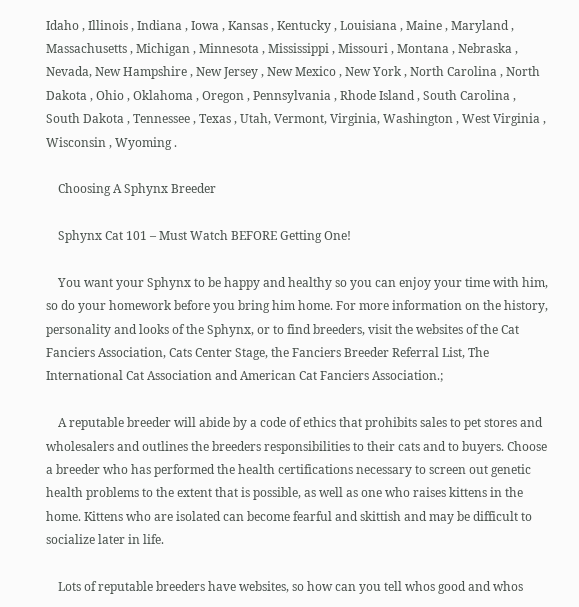Idaho , Illinois , Indiana , Iowa , Kansas , Kentucky , Louisiana , Maine , Maryland , Massachusetts , Michigan , Minnesota , Mississippi , Missouri , Montana , Nebraska , Nevada, New Hampshire , New Jersey , New Mexico , New York , North Carolina , North Dakota , Ohio , Oklahoma , Oregon , Pennsylvania , Rhode Island , South Carolina , South Dakota , Tennessee , Texas , Utah, Vermont, Virginia, Washington , West Virginia , Wisconsin , Wyoming .

    Choosing A Sphynx Breeder

    Sphynx Cat 101 – Must Watch BEFORE Getting One!

    You want your Sphynx to be happy and healthy so you can enjoy your time with him, so do your homework before you bring him home. For more information on the history, personality and looks of the Sphynx, or to find breeders, visit the websites of the Cat Fanciers Association, Cats Center Stage, the Fanciers Breeder Referral List, The International Cat Association and American Cat Fanciers Association.;

    A reputable breeder will abide by a code of ethics that prohibits sales to pet stores and wholesalers and outlines the breeders responsibilities to their cats and to buyers. Choose a breeder who has performed the health certifications necessary to screen out genetic health problems to the extent that is possible, as well as one who raises kittens in the home. Kittens who are isolated can become fearful and skittish and may be difficult to socialize later in life.

    Lots of reputable breeders have websites, so how can you tell whos good and whos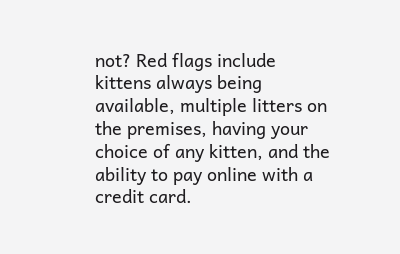not? Red flags include kittens always being available, multiple litters on the premises, having your choice of any kitten, and the ability to pay online with a credit card.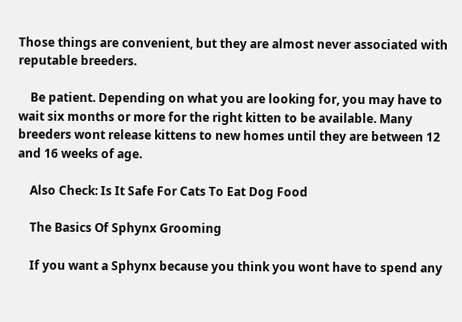Those things are convenient, but they are almost never associated with reputable breeders.

    Be patient. Depending on what you are looking for, you may have to wait six months or more for the right kitten to be available. Many breeders wont release kittens to new homes until they are between 12 and 16 weeks of age.

    Also Check: Is It Safe For Cats To Eat Dog Food

    The Basics Of Sphynx Grooming

    If you want a Sphynx because you think you wont have to spend any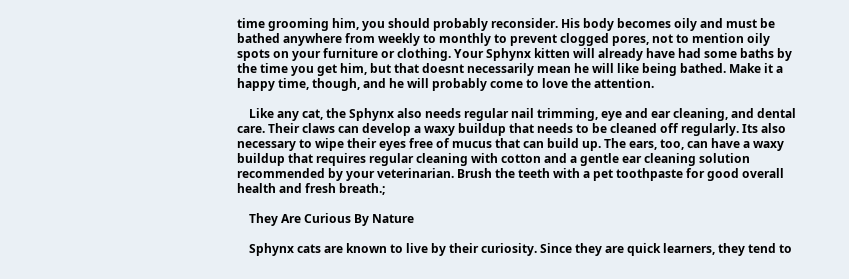time grooming him, you should probably reconsider. His body becomes oily and must be bathed anywhere from weekly to monthly to prevent clogged pores, not to mention oily spots on your furniture or clothing. Your Sphynx kitten will already have had some baths by the time you get him, but that doesnt necessarily mean he will like being bathed. Make it a happy time, though, and he will probably come to love the attention.

    Like any cat, the Sphynx also needs regular nail trimming, eye and ear cleaning, and dental care. Their claws can develop a waxy buildup that needs to be cleaned off regularly. Its also necessary to wipe their eyes free of mucus that can build up. The ears, too, can have a waxy buildup that requires regular cleaning with cotton and a gentle ear cleaning solution recommended by your veterinarian. Brush the teeth with a pet toothpaste for good overall health and fresh breath.;

    They Are Curious By Nature

    Sphynx cats are known to live by their curiosity. Since they are quick learners, they tend to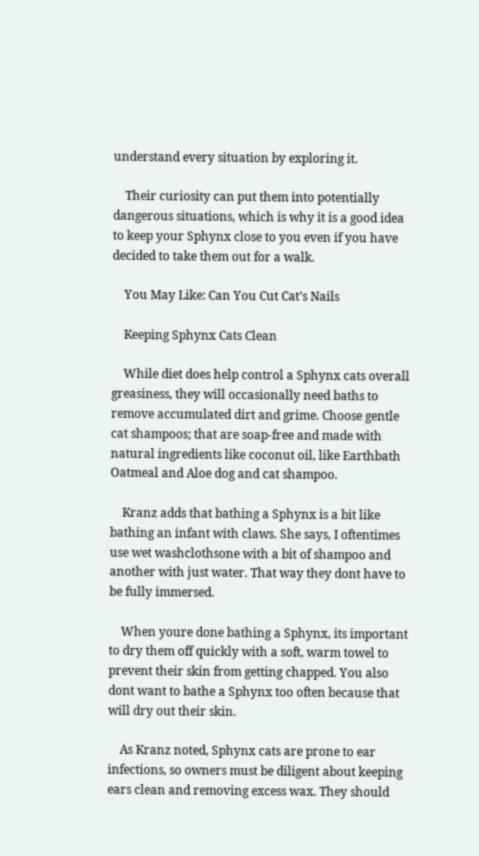understand every situation by exploring it.

    Their curiosity can put them into potentially dangerous situations, which is why it is a good idea to keep your Sphynx close to you even if you have decided to take them out for a walk.

    You May Like: Can You Cut Cat’s Nails

    Keeping Sphynx Cats Clean

    While diet does help control a Sphynx cats overall greasiness, they will occasionally need baths to remove accumulated dirt and grime. Choose gentle cat shampoos; that are soap-free and made with natural ingredients like coconut oil, like Earthbath Oatmeal and Aloe dog and cat shampoo.

    Kranz adds that bathing a Sphynx is a bit like bathing an infant with claws. She says, I oftentimes use wet washclothsone with a bit of shampoo and another with just water. That way they dont have to be fully immersed.

    When youre done bathing a Sphynx, its important to dry them off quickly with a soft, warm towel to prevent their skin from getting chapped. You also dont want to bathe a Sphynx too often because that will dry out their skin.

    As Kranz noted, Sphynx cats are prone to ear infections, so owners must be diligent about keeping ears clean and removing excess wax. They should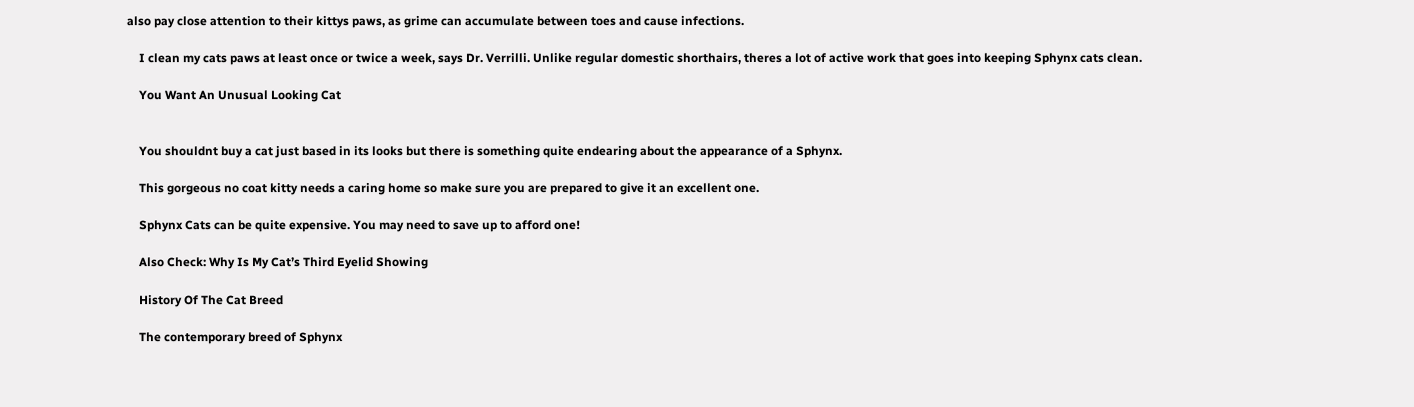also pay close attention to their kittys paws, as grime can accumulate between toes and cause infections.

    I clean my cats paws at least once or twice a week, says Dr. Verrilli. Unlike regular domestic shorthairs, theres a lot of active work that goes into keeping Sphynx cats clean.

    You Want An Unusual Looking Cat


    You shouldnt buy a cat just based in its looks but there is something quite endearing about the appearance of a Sphynx.

    This gorgeous no coat kitty needs a caring home so make sure you are prepared to give it an excellent one.

    Sphynx Cats can be quite expensive. You may need to save up to afford one!

    Also Check: Why Is My Cat’s Third Eyelid Showing

    History Of The Cat Breed

    The contemporary breed of Sphynx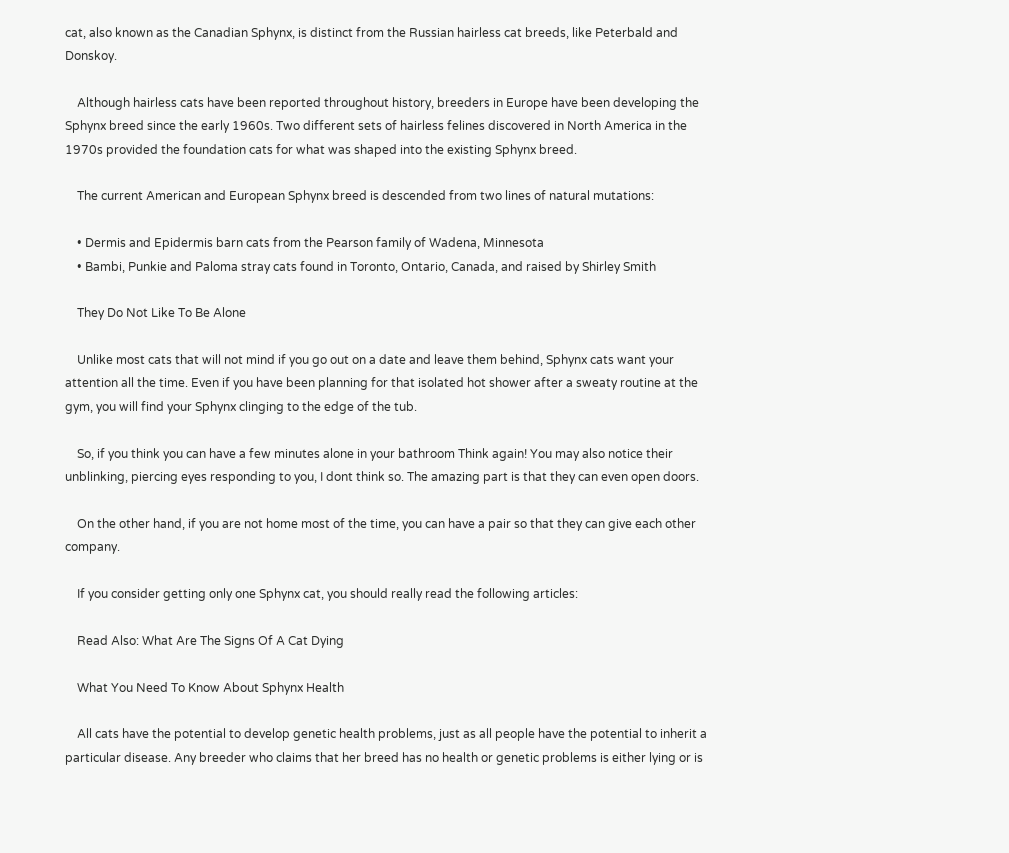cat, also known as the Canadian Sphynx, is distinct from the Russian hairless cat breeds, like Peterbald and Donskoy.

    Although hairless cats have been reported throughout history, breeders in Europe have been developing the Sphynx breed since the early 1960s. Two different sets of hairless felines discovered in North America in the 1970s provided the foundation cats for what was shaped into the existing Sphynx breed.

    The current American and European Sphynx breed is descended from two lines of natural mutations:

    • Dermis and Epidermis barn cats from the Pearson family of Wadena, Minnesota
    • Bambi, Punkie and Paloma stray cats found in Toronto, Ontario, Canada, and raised by Shirley Smith

    They Do Not Like To Be Alone

    Unlike most cats that will not mind if you go out on a date and leave them behind, Sphynx cats want your attention all the time. Even if you have been planning for that isolated hot shower after a sweaty routine at the gym, you will find your Sphynx clinging to the edge of the tub.

    So, if you think you can have a few minutes alone in your bathroom Think again! You may also notice their unblinking, piercing eyes responding to you, I dont think so. The amazing part is that they can even open doors.

    On the other hand, if you are not home most of the time, you can have a pair so that they can give each other company.

    If you consider getting only one Sphynx cat, you should really read the following articles:

    Read Also: What Are The Signs Of A Cat Dying

    What You Need To Know About Sphynx Health

    All cats have the potential to develop genetic health problems, just as all people have the potential to inherit a particular disease. Any breeder who claims that her breed has no health or genetic problems is either lying or is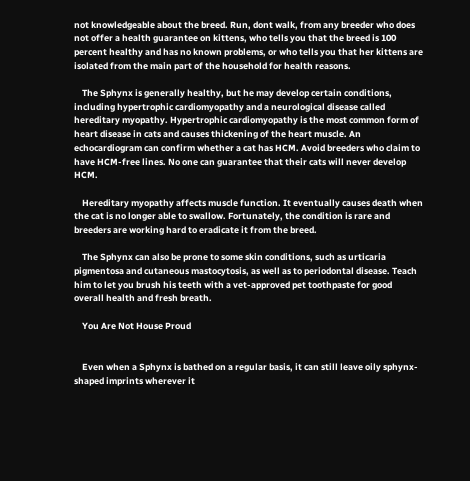not knowledgeable about the breed. Run, dont walk, from any breeder who does not offer a health guarantee on kittens, who tells you that the breed is 100 percent healthy and has no known problems, or who tells you that her kittens are isolated from the main part of the household for health reasons.

    The Sphynx is generally healthy, but he may develop certain conditions, including hypertrophic cardiomyopathy and a neurological disease called hereditary myopathy. Hypertrophic cardiomyopathy is the most common form of heart disease in cats and causes thickening of the heart muscle. An echocardiogram can confirm whether a cat has HCM. Avoid breeders who claim to have HCM-free lines. No one can guarantee that their cats will never develop HCM.

    Hereditary myopathy affects muscle function. It eventually causes death when the cat is no longer able to swallow. Fortunately, the condition is rare and breeders are working hard to eradicate it from the breed.

    The Sphynx can also be prone to some skin conditions, such as urticaria pigmentosa and cutaneous mastocytosis, as well as to periodontal disease. Teach him to let you brush his teeth with a vet-approved pet toothpaste for good overall health and fresh breath.

    You Are Not House Proud


    Even when a Sphynx is bathed on a regular basis, it can still leave oily sphynx-shaped imprints wherever it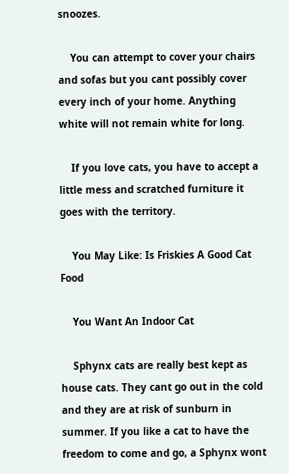snoozes.

    You can attempt to cover your chairs and sofas but you cant possibly cover every inch of your home. Anything white will not remain white for long.

    If you love cats, you have to accept a little mess and scratched furniture it goes with the territory.

    You May Like: Is Friskies A Good Cat Food

    You Want An Indoor Cat

    Sphynx cats are really best kept as house cats. They cant go out in the cold and they are at risk of sunburn in summer. If you like a cat to have the freedom to come and go, a Sphynx wont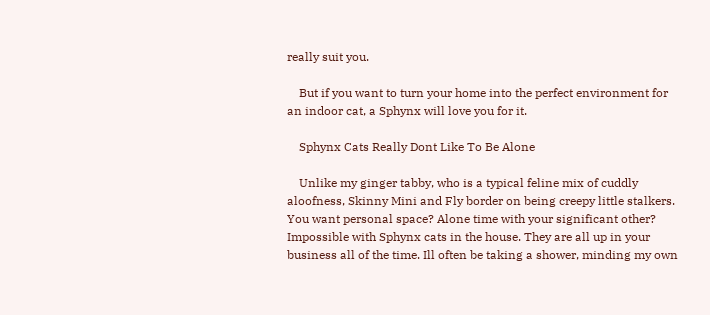really suit you.

    But if you want to turn your home into the perfect environment for an indoor cat, a Sphynx will love you for it.

    Sphynx Cats Really Dont Like To Be Alone

    Unlike my ginger tabby, who is a typical feline mix of cuddly aloofness, Skinny Mini and Fly border on being creepy little stalkers. You want personal space? Alone time with your significant other? Impossible with Sphynx cats in the house. They are all up in your business all of the time. Ill often be taking a shower, minding my own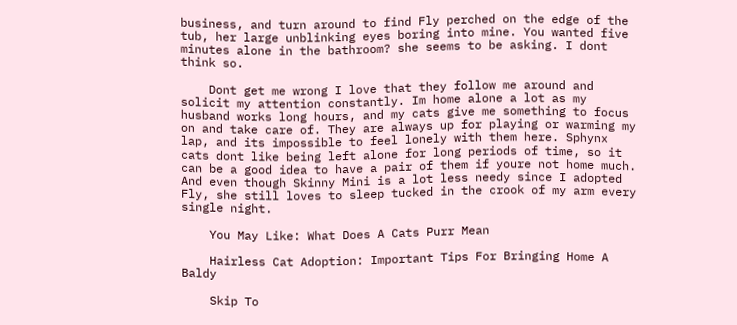business, and turn around to find Fly perched on the edge of the tub, her large unblinking eyes boring into mine. You wanted five minutes alone in the bathroom? she seems to be asking. I dont think so.

    Dont get me wrong I love that they follow me around and solicit my attention constantly. Im home alone a lot as my husband works long hours, and my cats give me something to focus on and take care of. They are always up for playing or warming my lap, and its impossible to feel lonely with them here. Sphynx cats dont like being left alone for long periods of time, so it can be a good idea to have a pair of them if youre not home much. And even though Skinny Mini is a lot less needy since I adopted Fly, she still loves to sleep tucked in the crook of my arm every single night.

    You May Like: What Does A Cats Purr Mean

    Hairless Cat Adoption: Important Tips For Bringing Home A Baldy

    Skip To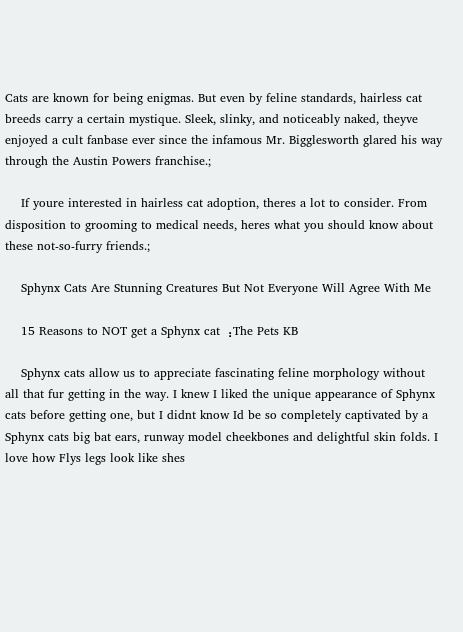Cats are known for being enigmas. But even by feline standards, hairless cat breeds carry a certain mystique. Sleek, slinky, and noticeably naked, theyve enjoyed a cult fanbase ever since the infamous Mr. Bigglesworth glared his way through the Austin Powers franchise.;

    If youre interested in hairless cat adoption, theres a lot to consider. From disposition to grooming to medical needs, heres what you should know about these not-so-furry friends.;

    Sphynx Cats Are Stunning Creatures But Not Everyone Will Agree With Me

    15 Reasons to NOT get a Sphynx cat ⢠The Pets KB

    Sphynx cats allow us to appreciate fascinating feline morphology without all that fur getting in the way. I knew I liked the unique appearance of Sphynx cats before getting one, but I didnt know Id be so completely captivated by a Sphynx cats big bat ears, runway model cheekbones and delightful skin folds. I love how Flys legs look like shes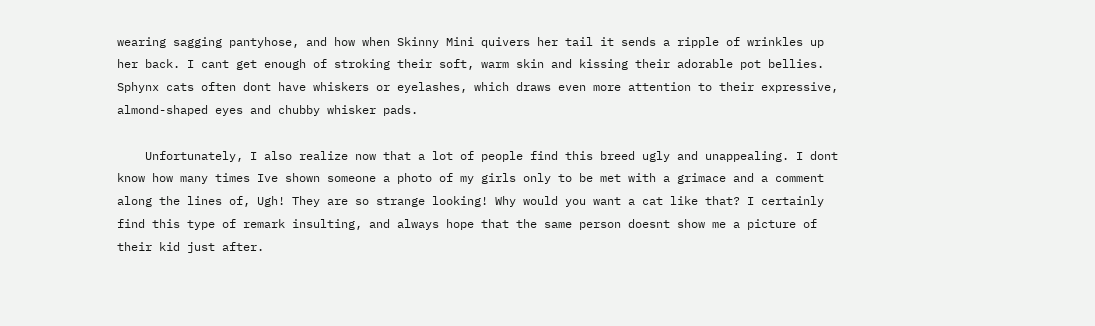wearing sagging pantyhose, and how when Skinny Mini quivers her tail it sends a ripple of wrinkles up her back. I cant get enough of stroking their soft, warm skin and kissing their adorable pot bellies. Sphynx cats often dont have whiskers or eyelashes, which draws even more attention to their expressive, almond-shaped eyes and chubby whisker pads.

    Unfortunately, I also realize now that a lot of people find this breed ugly and unappealing. I dont know how many times Ive shown someone a photo of my girls only to be met with a grimace and a comment along the lines of, Ugh! They are so strange looking! Why would you want a cat like that? I certainly find this type of remark insulting, and always hope that the same person doesnt show me a picture of their kid just after.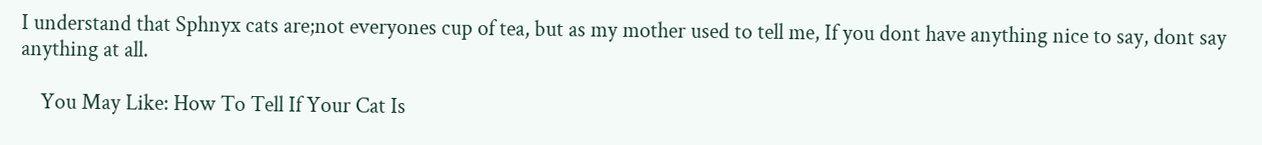I understand that Sphnyx cats are;not everyones cup of tea, but as my mother used to tell me, If you dont have anything nice to say, dont say anything at all.

    You May Like: How To Tell If Your Cat Is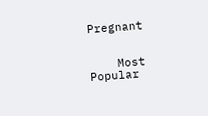Pregnant


    Most Popular